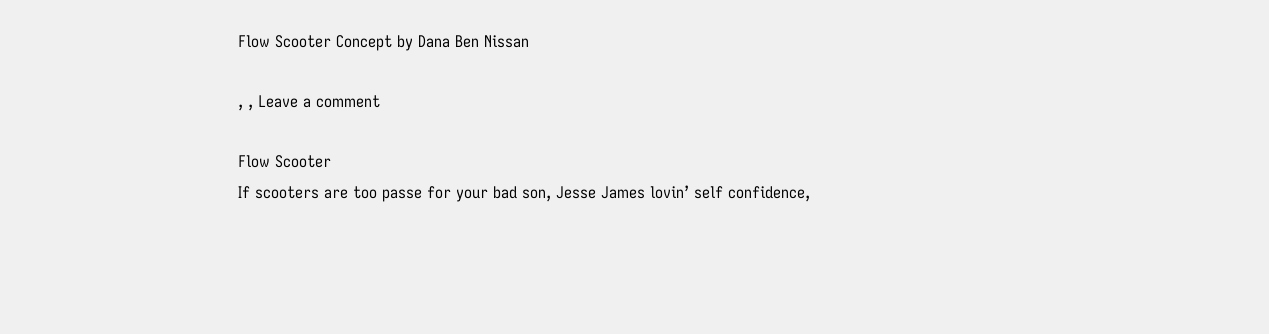Flow Scooter Concept by Dana Ben Nissan

, , Leave a comment

Flow Scooter
If scooters are too passe for your bad son, Jesse James lovin’ self confidence,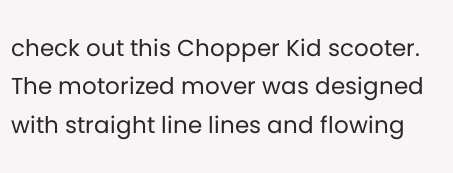check out this Chopper Kid scooter. The motorized mover was designed with straight line lines and flowing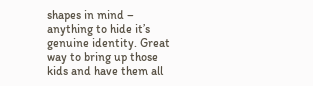shapes in mind – anything to hide it’s genuine identity. Great way to bring up those kids and have them all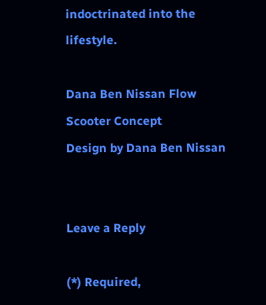indoctrinated into the lifestyle.

Dana Ben Nissan Flow Scooter Concept
Design by Dana Ben Nissan


Leave a Reply

(*) Required,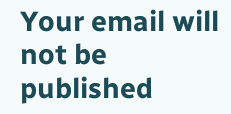Your email will not be published